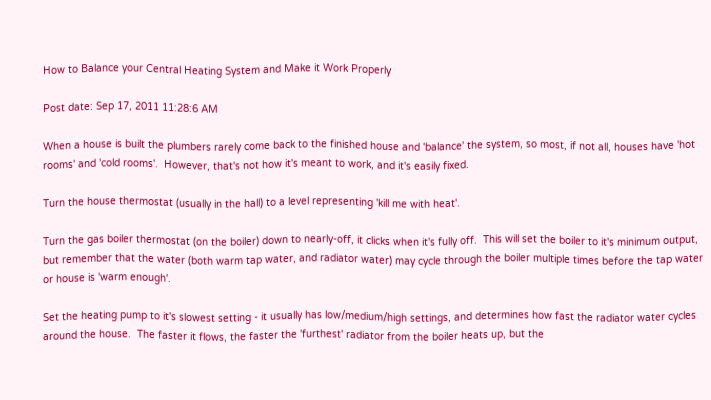How to Balance your Central Heating System and Make it Work Properly

Post date: Sep 17, 2011 11:28:6 AM

When a house is built the plumbers rarely come back to the finished house and 'balance' the system, so most, if not all, houses have 'hot rooms' and 'cold rooms'.  However, that's not how it's meant to work, and it's easily fixed.

Turn the house thermostat (usually in the hall) to a level representing 'kill me with heat'.

Turn the gas boiler thermostat (on the boiler) down to nearly-off, it clicks when it's fully off.  This will set the boiler to it's minimum output, but remember that the water (both warm tap water, and radiator water) may cycle through the boiler multiple times before the tap water or house is 'warm enough'.

Set the heating pump to it's slowest setting - it usually has low/medium/high settings, and determines how fast the radiator water cycles around the house.  The faster it flows, the faster the 'furthest' radiator from the boiler heats up, but the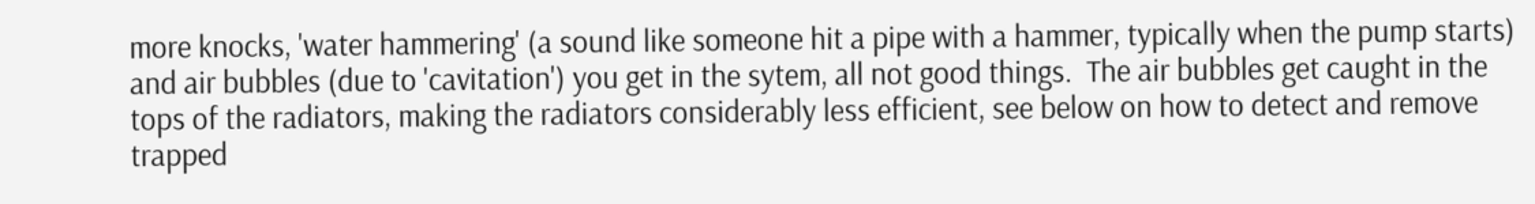more knocks, 'water hammering' (a sound like someone hit a pipe with a hammer, typically when the pump starts) and air bubbles (due to 'cavitation') you get in the sytem, all not good things.  The air bubbles get caught in the tops of the radiators, making the radiators considerably less efficient, see below on how to detect and remove trapped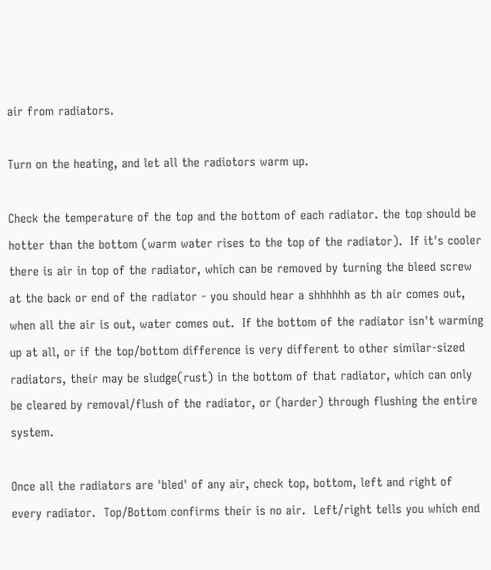air from radiators.

Turn on the heating, and let all the radiotors warm up.

Check the temperature of the top and the bottom of each radiator. the top should be hotter than the bottom (warm water rises to the top of the radiator).  If it's cooler there is air in top of the radiator, which can be removed by turning the bleed screw at the back or end of the radiator - you should hear a shhhhhh as th air comes out, when all the air is out, water comes out.  If the bottom of the radiator isn't warming up at all, or if the top/bottom difference is very different to other similar-sized radiators, their may be sludge(rust) in the bottom of that radiator, which can only be cleared by removal/flush of the radiator, or (harder) through flushing the entire system.

Once all the radiators are 'bled' of any air, check top, bottom, left and right of every radiator.  Top/Bottom confirms their is no air.  Left/right tells you which end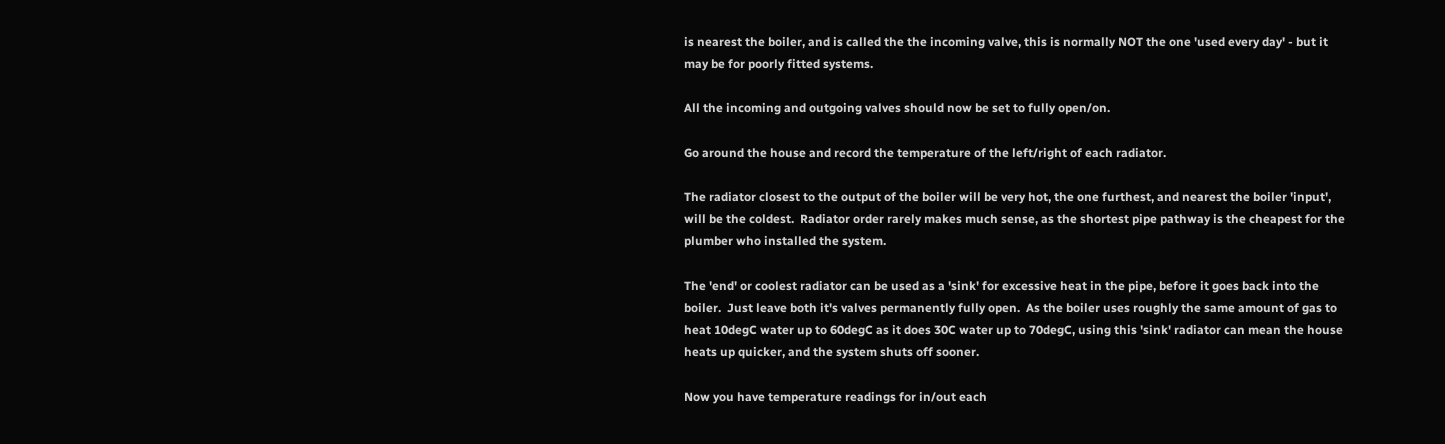is nearest the boiler, and is called the the incoming valve, this is normally NOT the one 'used every day' - but it may be for poorly fitted systems.

All the incoming and outgoing valves should now be set to fully open/on.

Go around the house and record the temperature of the left/right of each radiator.

The radiator closest to the output of the boiler will be very hot, the one furthest, and nearest the boiler 'input', will be the coldest.  Radiator order rarely makes much sense, as the shortest pipe pathway is the cheapest for the plumber who installed the system.

The 'end' or coolest radiator can be used as a 'sink' for excessive heat in the pipe, before it goes back into the boiler.  Just leave both it's valves permanently fully open.  As the boiler uses roughly the same amount of gas to heat 10degC water up to 60degC as it does 30C water up to 70degC, using this 'sink' radiator can mean the house heats up quicker, and the system shuts off sooner.

Now you have temperature readings for in/out each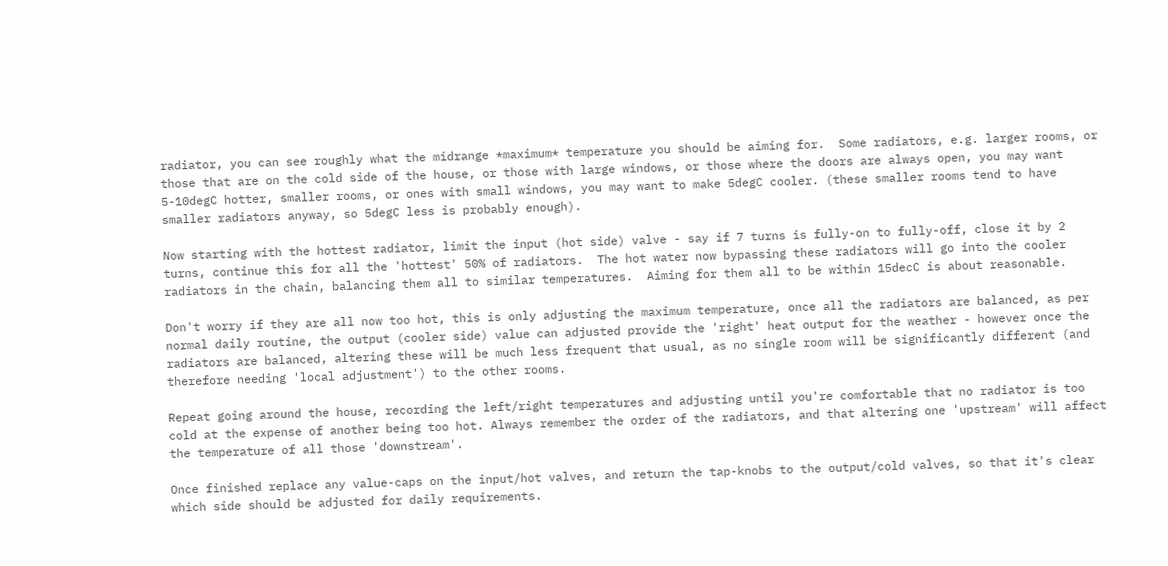radiator, you can see roughly what the midrange *maximum* temperature you should be aiming for.  Some radiators, e.g. larger rooms, or those that are on the cold side of the house, or those with large windows, or those where the doors are always open, you may want 5-10degC hotter, smaller rooms, or ones with small windows, you may want to make 5degC cooler. (these smaller rooms tend to have smaller radiators anyway, so 5degC less is probably enough).

Now starting with the hottest radiator, limit the input (hot side) valve - say if 7 turns is fully-on to fully-off, close it by 2 turns, continue this for all the 'hottest' 50% of radiators.  The hot water now bypassing these radiators will go into the cooler radiators in the chain, balancing them all to similar temperatures.  Aiming for them all to be within 15decC is about reasonable.

Don't worry if they are all now too hot, this is only adjusting the maximum temperature, once all the radiators are balanced, as per normal daily routine, the output (cooler side) value can adjusted provide the 'right' heat output for the weather - however once the radiators are balanced, altering these will be much less frequent that usual, as no single room will be significantly different (and therefore needing 'local adjustment') to the other rooms.

Repeat going around the house, recording the left/right temperatures and adjusting until you're comfortable that no radiator is too cold at the expense of another being too hot. Always remember the order of the radiators, and that altering one 'upstream' will affect the temperature of all those 'downstream'.

Once finished replace any value-caps on the input/hot valves, and return the tap-knobs to the output/cold valves, so that it's clear which side should be adjusted for daily requirements.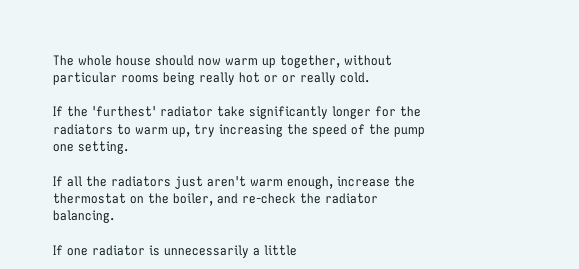The whole house should now warm up together, without particular rooms being really hot or or really cold.

If the 'furthest' radiator take significantly longer for the radiators to warm up, try increasing the speed of the pump one setting.

If all the radiators just aren't warm enough, increase the thermostat on the boiler, and re-check the radiator balancing.

If one radiator is unnecessarily a little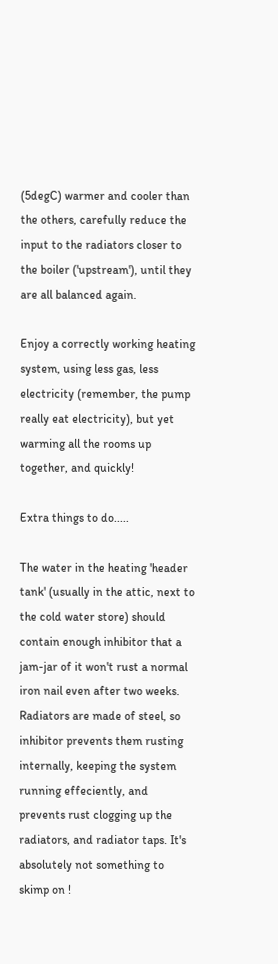(5degC) warmer and cooler than the others, carefully reduce the input to the radiators closer to the boiler ('upstream'), until they are all balanced again.

Enjoy a correctly working heating system, using less gas, less electricity (remember, the pump really eat electricity), but yet warming all the rooms up together, and quickly!

Extra things to do.....

The water in the heating 'header tank' (usually in the attic, next to the cold water store) should contain enough inhibitor that a jam-jar of it won't rust a normal iron nail even after two weeks.  Radiators are made of steel, so inhibitor prevents them rusting internally, keeping the system running effeciently, and prevents rust clogging up the radiators, and radiator taps. It's absolutely not something to skimp on !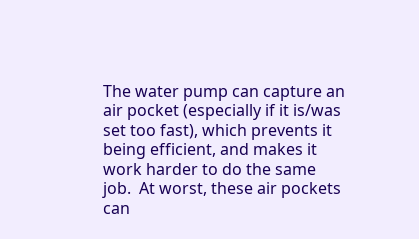The water pump can capture an air pocket (especially if it is/was set too fast), which prevents it being efficient, and makes it work harder to do the same job.  At worst, these air pockets can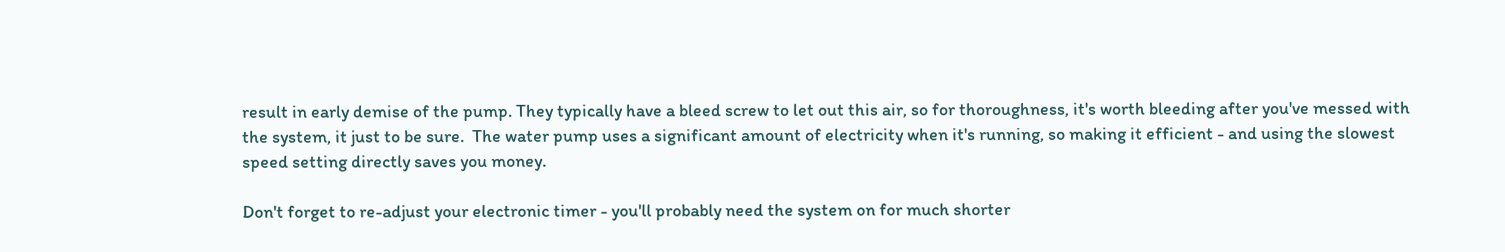result in early demise of the pump. They typically have a bleed screw to let out this air, so for thoroughness, it's worth bleeding after you've messed with the system, it just to be sure.  The water pump uses a significant amount of electricity when it's running, so making it efficient - and using the slowest speed setting directly saves you money.

Don't forget to re-adjust your electronic timer - you'll probably need the system on for much shorter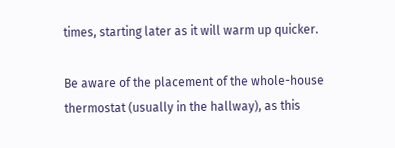times, starting later as it will warm up quicker.

Be aware of the placement of the whole-house thermostat (usually in the hallway), as this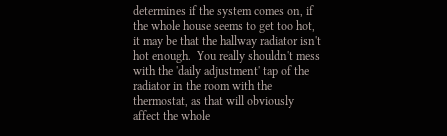determines if the system comes on, if the whole house seems to get too hot, it may be that the hallway radiator isn't hot enough.  You really shouldn't mess with the 'daily adjustment' tap of the radiator in the room with the thermostat, as that will obviously affect the whole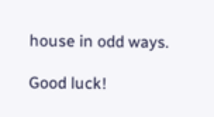house in odd ways.

Good luck!